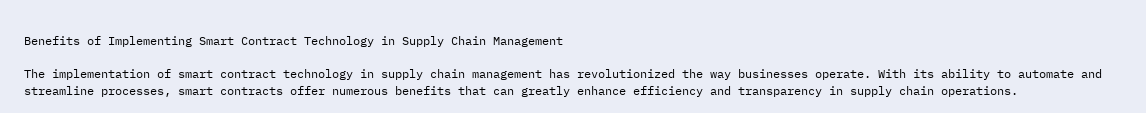Benefits of Implementing Smart Contract Technology in Supply Chain Management

The implementation of smart contract technology in supply chain management has revolutionized the way businesses operate. With its ability to automate and streamline processes, smart contracts offer numerous benefits that can greatly enhance efficiency and transparency in supply chain operations.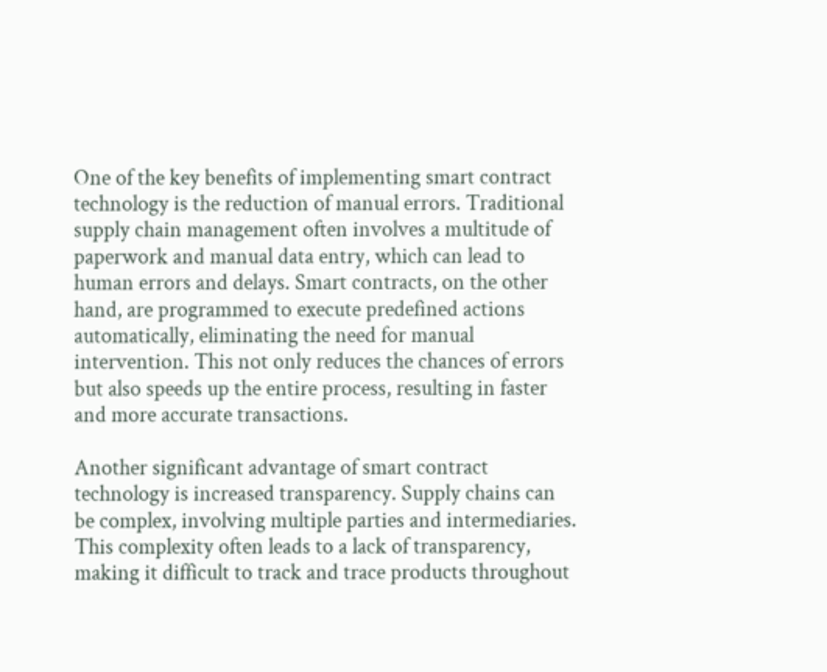One of the key benefits of implementing smart contract technology is the reduction of manual errors. Traditional supply chain management often involves a multitude of paperwork and manual data entry, which can lead to human errors and delays. Smart contracts, on the other hand, are programmed to execute predefined actions automatically, eliminating the need for manual intervention. This not only reduces the chances of errors but also speeds up the entire process, resulting in faster and more accurate transactions.

Another significant advantage of smart contract technology is increased transparency. Supply chains can be complex, involving multiple parties and intermediaries. This complexity often leads to a lack of transparency, making it difficult to track and trace products throughout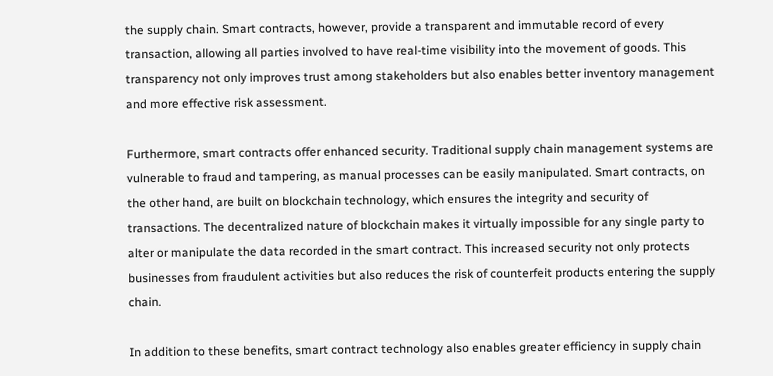the supply chain. Smart contracts, however, provide a transparent and immutable record of every transaction, allowing all parties involved to have real-time visibility into the movement of goods. This transparency not only improves trust among stakeholders but also enables better inventory management and more effective risk assessment.

Furthermore, smart contracts offer enhanced security. Traditional supply chain management systems are vulnerable to fraud and tampering, as manual processes can be easily manipulated. Smart contracts, on the other hand, are built on blockchain technology, which ensures the integrity and security of transactions. The decentralized nature of blockchain makes it virtually impossible for any single party to alter or manipulate the data recorded in the smart contract. This increased security not only protects businesses from fraudulent activities but also reduces the risk of counterfeit products entering the supply chain.

In addition to these benefits, smart contract technology also enables greater efficiency in supply chain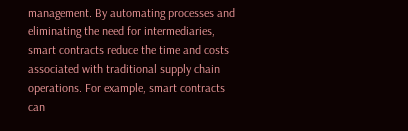management. By automating processes and eliminating the need for intermediaries, smart contracts reduce the time and costs associated with traditional supply chain operations. For example, smart contracts can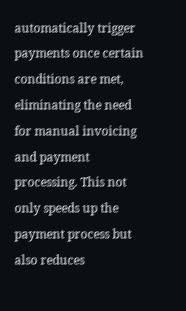automatically trigger payments once certain conditions are met, eliminating the need for manual invoicing and payment processing. This not only speeds up the payment process but also reduces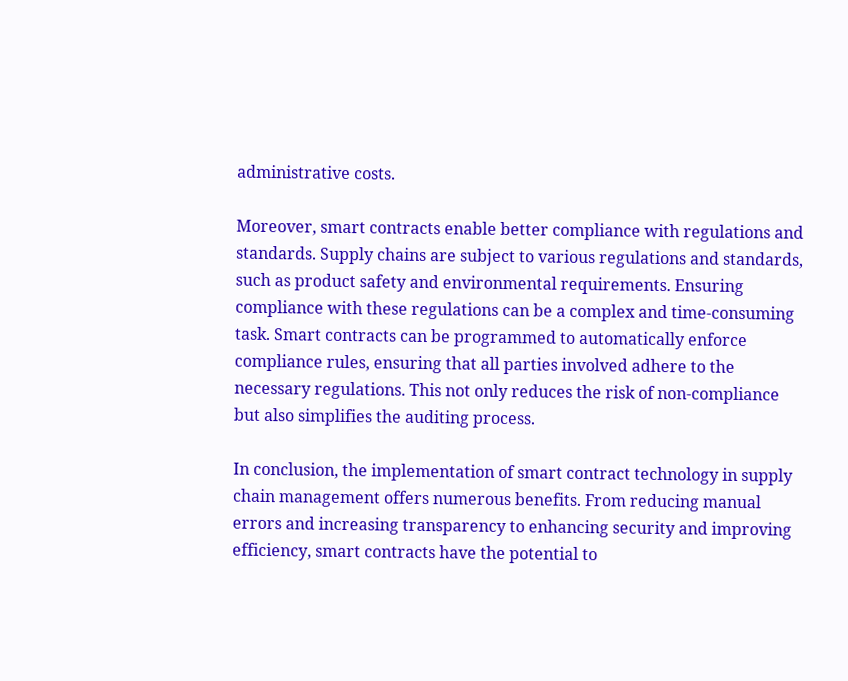administrative costs.

Moreover, smart contracts enable better compliance with regulations and standards. Supply chains are subject to various regulations and standards, such as product safety and environmental requirements. Ensuring compliance with these regulations can be a complex and time-consuming task. Smart contracts can be programmed to automatically enforce compliance rules, ensuring that all parties involved adhere to the necessary regulations. This not only reduces the risk of non-compliance but also simplifies the auditing process.

In conclusion, the implementation of smart contract technology in supply chain management offers numerous benefits. From reducing manual errors and increasing transparency to enhancing security and improving efficiency, smart contracts have the potential to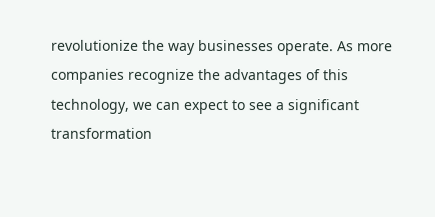revolutionize the way businesses operate. As more companies recognize the advantages of this technology, we can expect to see a significant transformation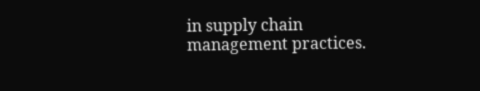in supply chain management practices.